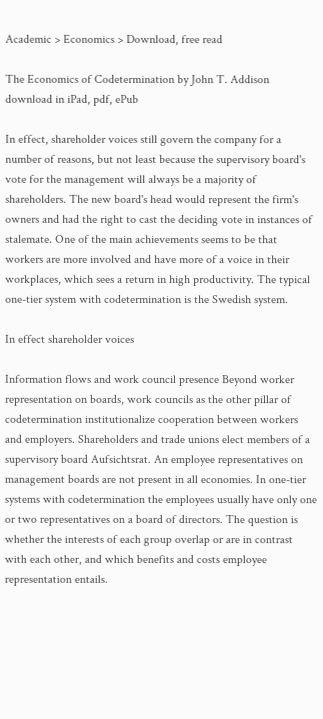Academic > Economics > Download, free read

The Economics of Codetermination by John T. Addison download in iPad, pdf, ePub

In effect, shareholder voices still govern the company for a number of reasons, but not least because the supervisory board's vote for the management will always be a majority of shareholders. The new board's head would represent the firm's owners and had the right to cast the deciding vote in instances of stalemate. One of the main achievements seems to be that workers are more involved and have more of a voice in their workplaces, which sees a return in high productivity. The typical one-tier system with codetermination is the Swedish system.

In effect shareholder voices

Information flows and work council presence Beyond worker representation on boards, work councils as the other pillar of codetermination institutionalize cooperation between workers and employers. Shareholders and trade unions elect members of a supervisory board Aufsichtsrat. An employee representatives on management boards are not present in all economies. In one-tier systems with codetermination the employees usually have only one or two representatives on a board of directors. The question is whether the interests of each group overlap or are in contrast with each other, and which benefits and costs employee representation entails.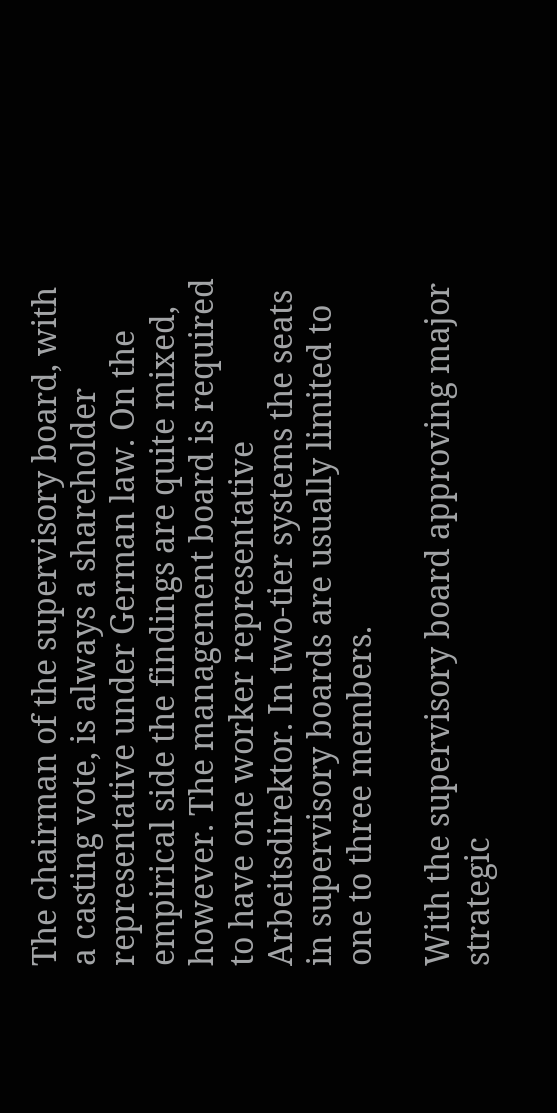The chairman of the supervisory board, with a casting vote, is always a shareholder representative under German law. On the empirical side the findings are quite mixed, however. The management board is required to have one worker representative Arbeitsdirektor. In two-tier systems the seats in supervisory boards are usually limited to one to three members.

With the supervisory board approving major strategic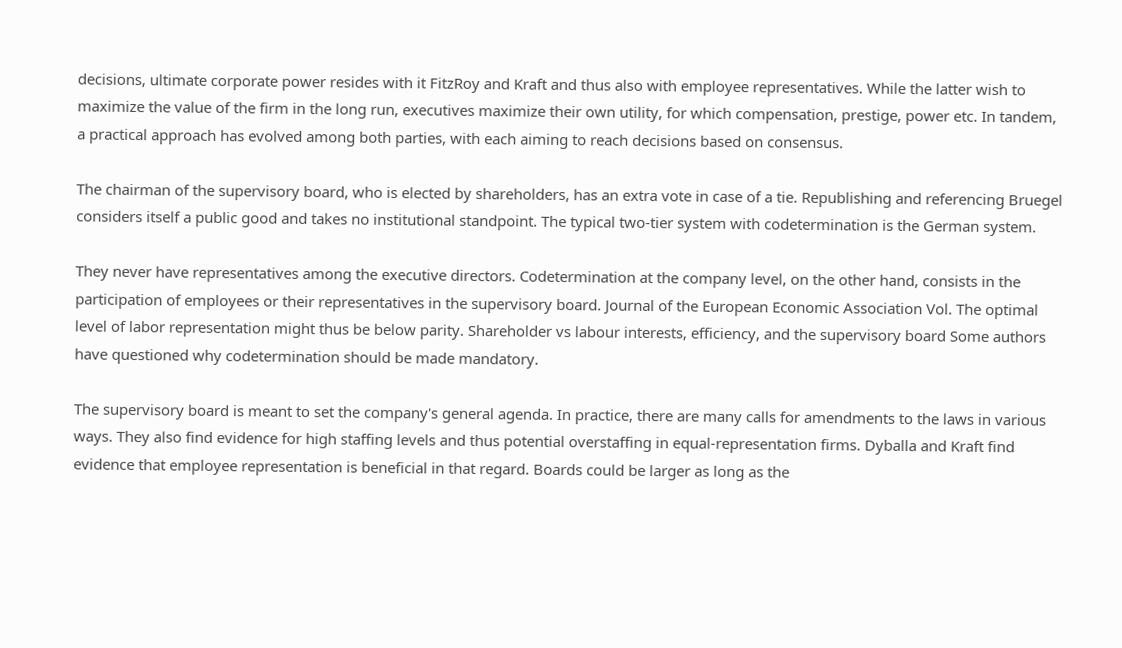decisions, ultimate corporate power resides with it FitzRoy and Kraft and thus also with employee representatives. While the latter wish to maximize the value of the firm in the long run, executives maximize their own utility, for which compensation, prestige, power etc. In tandem, a practical approach has evolved among both parties, with each aiming to reach decisions based on consensus.

The chairman of the supervisory board, who is elected by shareholders, has an extra vote in case of a tie. Republishing and referencing Bruegel considers itself a public good and takes no institutional standpoint. The typical two-tier system with codetermination is the German system.

They never have representatives among the executive directors. Codetermination at the company level, on the other hand, consists in the participation of employees or their representatives in the supervisory board. Journal of the European Economic Association Vol. The optimal level of labor representation might thus be below parity. Shareholder vs labour interests, efficiency, and the supervisory board Some authors have questioned why codetermination should be made mandatory.

The supervisory board is meant to set the company's general agenda. In practice, there are many calls for amendments to the laws in various ways. They also find evidence for high staffing levels and thus potential overstaffing in equal-representation firms. Dyballa and Kraft find evidence that employee representation is beneficial in that regard. Boards could be larger as long as the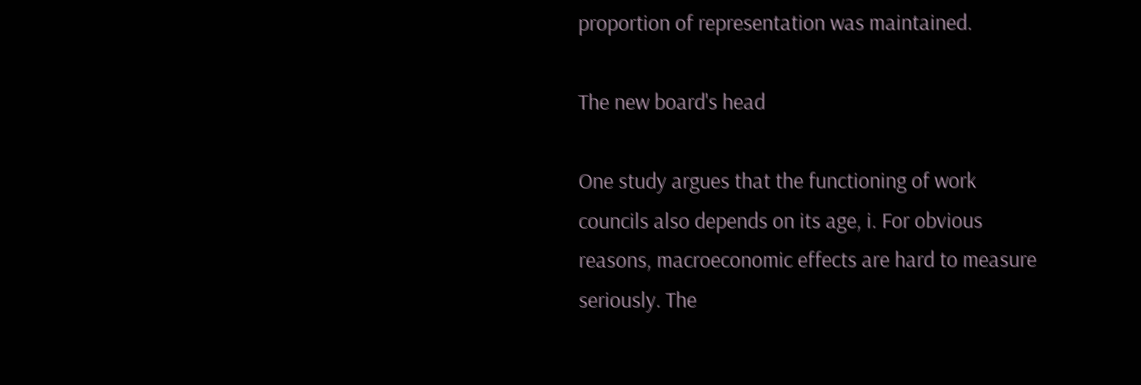proportion of representation was maintained.

The new board's head

One study argues that the functioning of work councils also depends on its age, i. For obvious reasons, macroeconomic effects are hard to measure seriously. The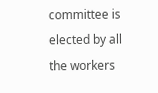committee is elected by all the workers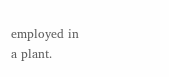employed in a plant.